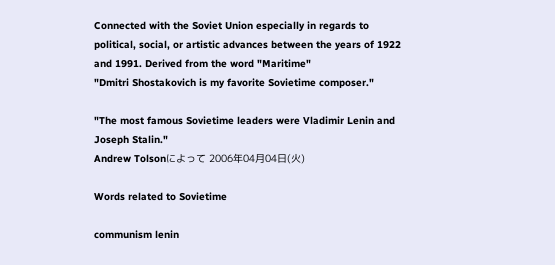Connected with the Soviet Union especially in regards to political, social, or artistic advances between the years of 1922 and 1991. Derived from the word "Maritime"
"Dmitri Shostakovich is my favorite Sovietime composer."

"The most famous Sovietime leaders were Vladimir Lenin and Joseph Stalin."
Andrew Tolsonによって 2006年04月04日(火)

Words related to Sovietime

communism lenin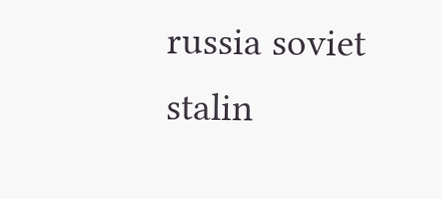russia soviet stalin